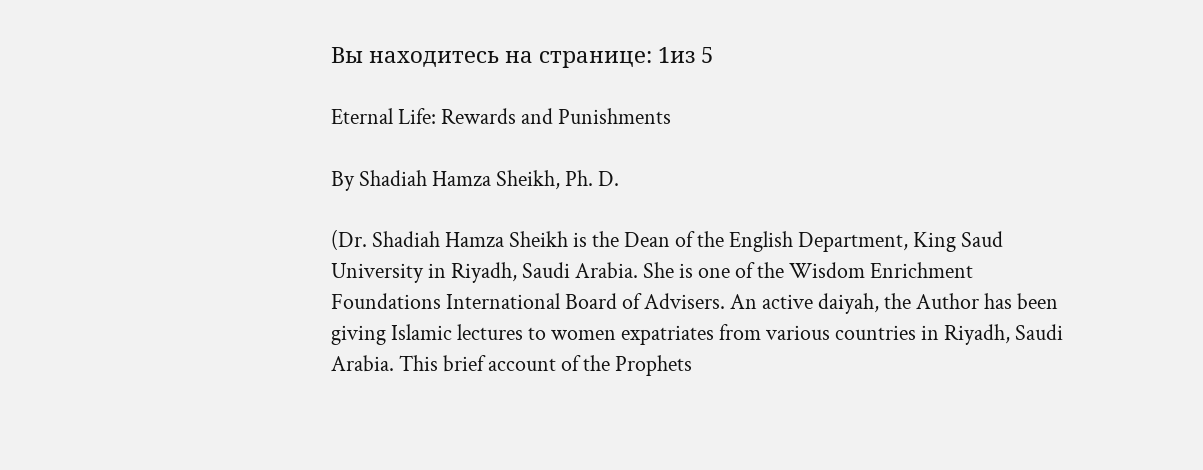Вы находитесь на странице: 1из 5

Eternal Life: Rewards and Punishments

By Shadiah Hamza Sheikh, Ph. D.

(Dr. Shadiah Hamza Sheikh is the Dean of the English Department, King Saud University in Riyadh, Saudi Arabia. She is one of the Wisdom Enrichment Foundations International Board of Advisers. An active daiyah, the Author has been giving Islamic lectures to women expatriates from various countries in Riyadh, Saudi Arabia. This brief account of the Prophets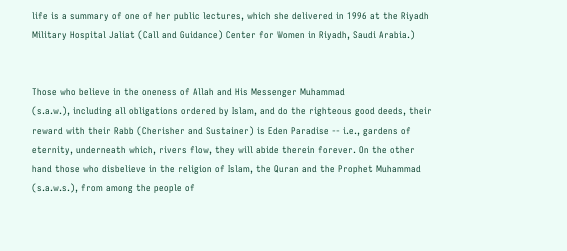life is a summary of one of her public lectures, which she delivered in 1996 at the Riyadh Military Hospital Jaliat (Call and Guidance) Center for Women in Riyadh, Saudi Arabia.)


Those who believe in the oneness of Allah and His Messenger Muhammad
(s.a.w.), including all obligations ordered by Islam, and do the righteous good deeds, their reward with their Rabb (Cherisher and Sustainer) is Eden Paradise -- i.e., gardens of eternity, underneath which, rivers flow, they will abide therein forever. On the other hand those who disbelieve in the religion of Islam, the Quran and the Prophet Muhammad (s.a.w.s.), from among the people of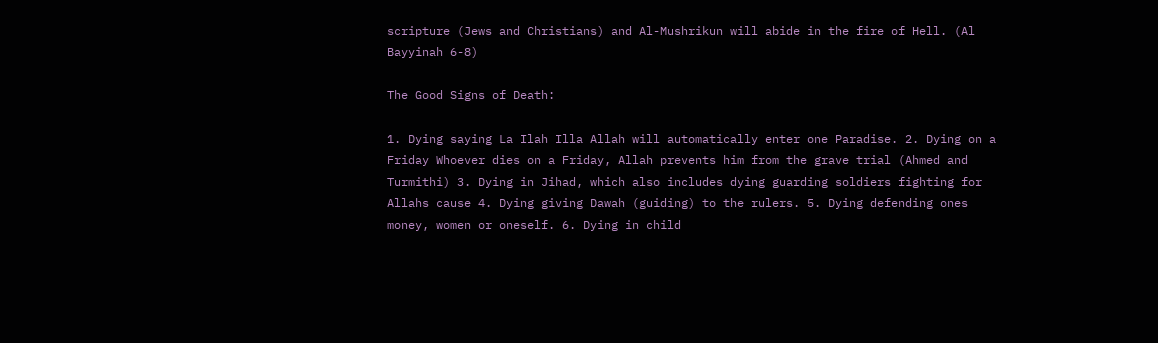scripture (Jews and Christians) and Al-Mushrikun will abide in the fire of Hell. (Al Bayyinah 6-8)

The Good Signs of Death:

1. Dying saying La Ilah Illa Allah will automatically enter one Paradise. 2. Dying on a Friday Whoever dies on a Friday, Allah prevents him from the grave trial (Ahmed and Turmithi) 3. Dying in Jihad, which also includes dying guarding soldiers fighting for Allahs cause 4. Dying giving Dawah (guiding) to the rulers. 5. Dying defending ones money, women or oneself. 6. Dying in child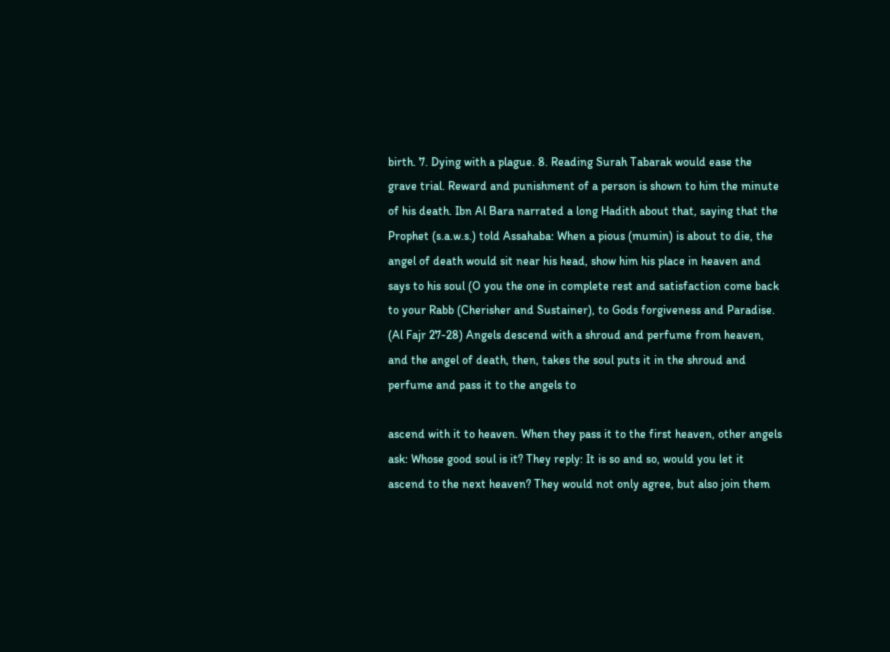birth. 7. Dying with a plague. 8. Reading Surah Tabarak would ease the grave trial. Reward and punishment of a person is shown to him the minute of his death. Ibn Al Bara narrated a long Hadith about that, saying that the Prophet (s.a.w.s.) told Assahaba: When a pious (mumin) is about to die, the angel of death would sit near his head, show him his place in heaven and says to his soul (O you the one in complete rest and satisfaction come back to your Rabb (Cherisher and Sustainer), to Gods forgiveness and Paradise. (Al Fajr 27-28) Angels descend with a shroud and perfume from heaven, and the angel of death, then, takes the soul puts it in the shroud and perfume and pass it to the angels to

ascend with it to heaven. When they pass it to the first heaven, other angels ask: Whose good soul is it? They reply: It is so and so, would you let it ascend to the next heaven? They would not only agree, but also join them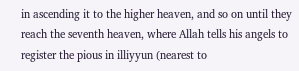in ascending it to the higher heaven, and so on until they reach the seventh heaven, where Allah tells his angels to register the pious in illiyyun (nearest to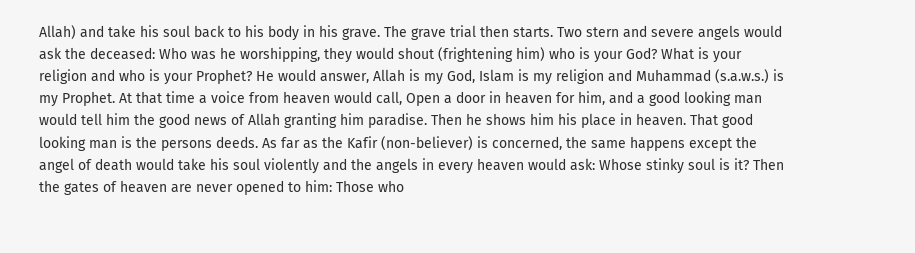Allah) and take his soul back to his body in his grave. The grave trial then starts. Two stern and severe angels would ask the deceased: Who was he worshipping, they would shout (frightening him) who is your God? What is your religion and who is your Prophet? He would answer, Allah is my God, Islam is my religion and Muhammad (s.a.w.s.) is my Prophet. At that time a voice from heaven would call, Open a door in heaven for him, and a good looking man would tell him the good news of Allah granting him paradise. Then he shows him his place in heaven. That good looking man is the persons deeds. As far as the Kafir (non-believer) is concerned, the same happens except the angel of death would take his soul violently and the angels in every heaven would ask: Whose stinky soul is it? Then the gates of heaven are never opened to him: Those who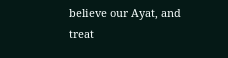believe our Ayat, and treat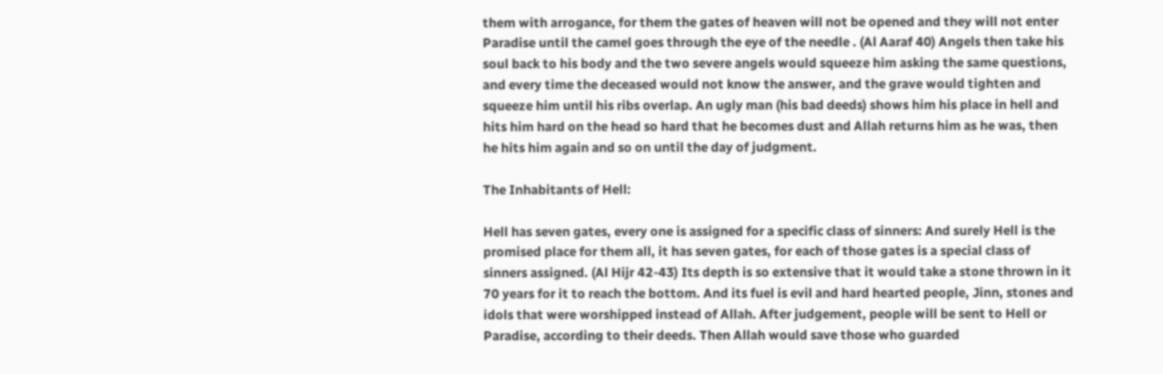them with arrogance, for them the gates of heaven will not be opened and they will not enter Paradise until the camel goes through the eye of the needle . (Al Aaraf 40) Angels then take his soul back to his body and the two severe angels would squeeze him asking the same questions, and every time the deceased would not know the answer, and the grave would tighten and squeeze him until his ribs overlap. An ugly man (his bad deeds) shows him his place in hell and hits him hard on the head so hard that he becomes dust and Allah returns him as he was, then he hits him again and so on until the day of judgment.

The Inhabitants of Hell:

Hell has seven gates, every one is assigned for a specific class of sinners: And surely Hell is the promised place for them all, it has seven gates, for each of those gates is a special class of sinners assigned. (Al Hijr 42-43) Its depth is so extensive that it would take a stone thrown in it 70 years for it to reach the bottom. And its fuel is evil and hard hearted people, Jinn, stones and idols that were worshipped instead of Allah. After judgement, people will be sent to Hell or Paradise, according to their deeds. Then Allah would save those who guarded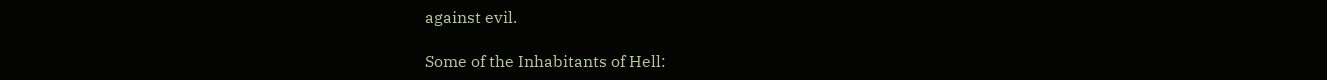against evil.

Some of the Inhabitants of Hell: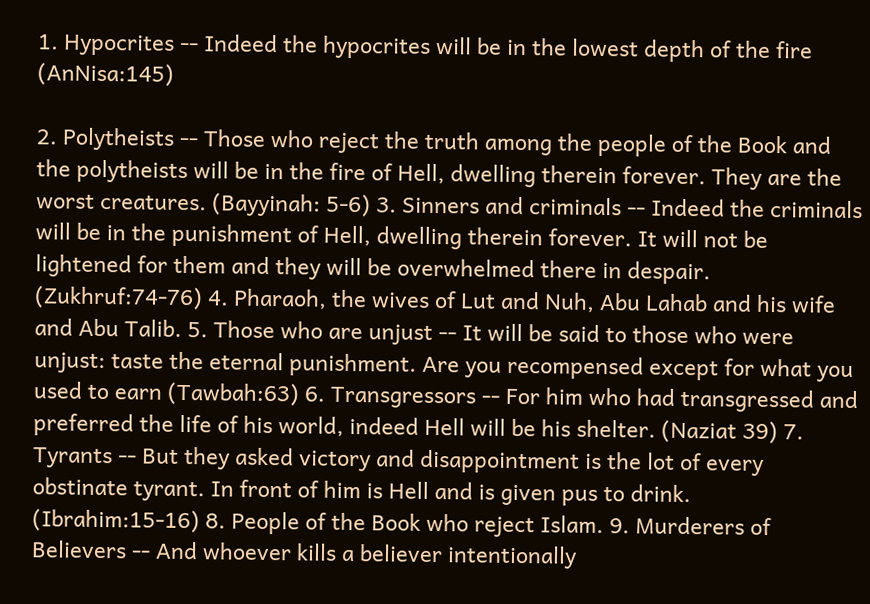1. Hypocrites -- Indeed the hypocrites will be in the lowest depth of the fire (AnNisa:145)

2. Polytheists -- Those who reject the truth among the people of the Book and the polytheists will be in the fire of Hell, dwelling therein forever. They are the worst creatures. (Bayyinah: 5-6) 3. Sinners and criminals -- Indeed the criminals will be in the punishment of Hell, dwelling therein forever. It will not be lightened for them and they will be overwhelmed there in despair. (Zukhruf:74-76) 4. Pharaoh, the wives of Lut and Nuh, Abu Lahab and his wife and Abu Talib. 5. Those who are unjust -- It will be said to those who were unjust: taste the eternal punishment. Are you recompensed except for what you used to earn (Tawbah:63) 6. Transgressors -- For him who had transgressed and preferred the life of his world, indeed Hell will be his shelter. (Naziat 39) 7. Tyrants -- But they asked victory and disappointment is the lot of every obstinate tyrant. In front of him is Hell and is given pus to drink. (Ibrahim:15-16) 8. People of the Book who reject Islam. 9. Murderers of Believers -- And whoever kills a believer intentionally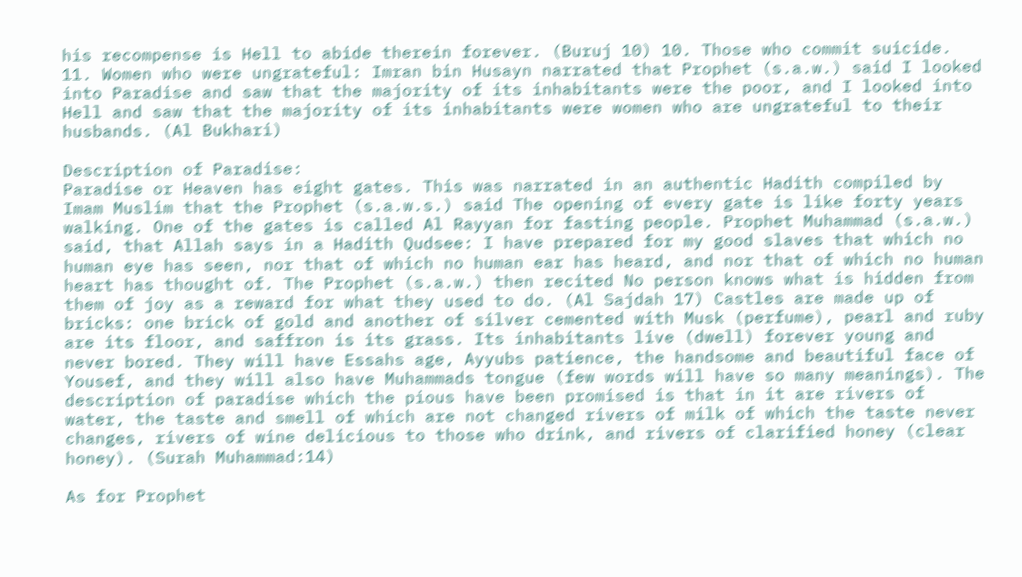his recompense is Hell to abide therein forever. (Buruj 10) 10. Those who commit suicide. 11. Women who were ungrateful: Imran bin Husayn narrated that Prophet (s.a.w.) said I looked into Paradise and saw that the majority of its inhabitants were the poor, and I looked into Hell and saw that the majority of its inhabitants were women who are ungrateful to their husbands. (Al Bukhari)

Description of Paradise:
Paradise or Heaven has eight gates. This was narrated in an authentic Hadith compiled by Imam Muslim that the Prophet (s.a.w.s.) said The opening of every gate is like forty years walking. One of the gates is called Al Rayyan for fasting people. Prophet Muhammad (s.a.w.) said, that Allah says in a Hadith Qudsee: I have prepared for my good slaves that which no human eye has seen, nor that of which no human ear has heard, and nor that of which no human heart has thought of. The Prophet (s.a.w.) then recited No person knows what is hidden from them of joy as a reward for what they used to do. (Al Sajdah 17) Castles are made up of bricks: one brick of gold and another of silver cemented with Musk (perfume), pearl and ruby are its floor, and saffron is its grass. Its inhabitants live (dwell) forever young and never bored. They will have Essahs age, Ayyubs patience, the handsome and beautiful face of Yousef, and they will also have Muhammads tongue (few words will have so many meanings). The description of paradise which the pious have been promised is that in it are rivers of water, the taste and smell of which are not changed rivers of milk of which the taste never changes, rivers of wine delicious to those who drink, and rivers of clarified honey (clear honey). (Surah Muhammad:14)

As for Prophet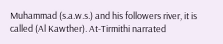Muhammad (s.a.w.s.) and his followers river, it is called (Al Kawther). At-Tirmithi narrated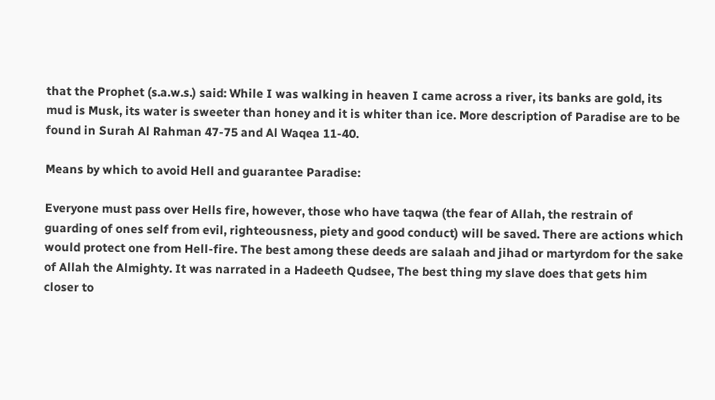that the Prophet (s.a.w.s.) said: While I was walking in heaven I came across a river, its banks are gold, its mud is Musk, its water is sweeter than honey and it is whiter than ice. More description of Paradise are to be found in Surah Al Rahman 47-75 and Al Waqea 11-40.

Means by which to avoid Hell and guarantee Paradise:

Everyone must pass over Hells fire, however, those who have taqwa (the fear of Allah, the restrain of guarding of ones self from evil, righteousness, piety and good conduct) will be saved. There are actions which would protect one from Hell-fire. The best among these deeds are salaah and jihad or martyrdom for the sake of Allah the Almighty. It was narrated in a Hadeeth Qudsee, The best thing my slave does that gets him closer to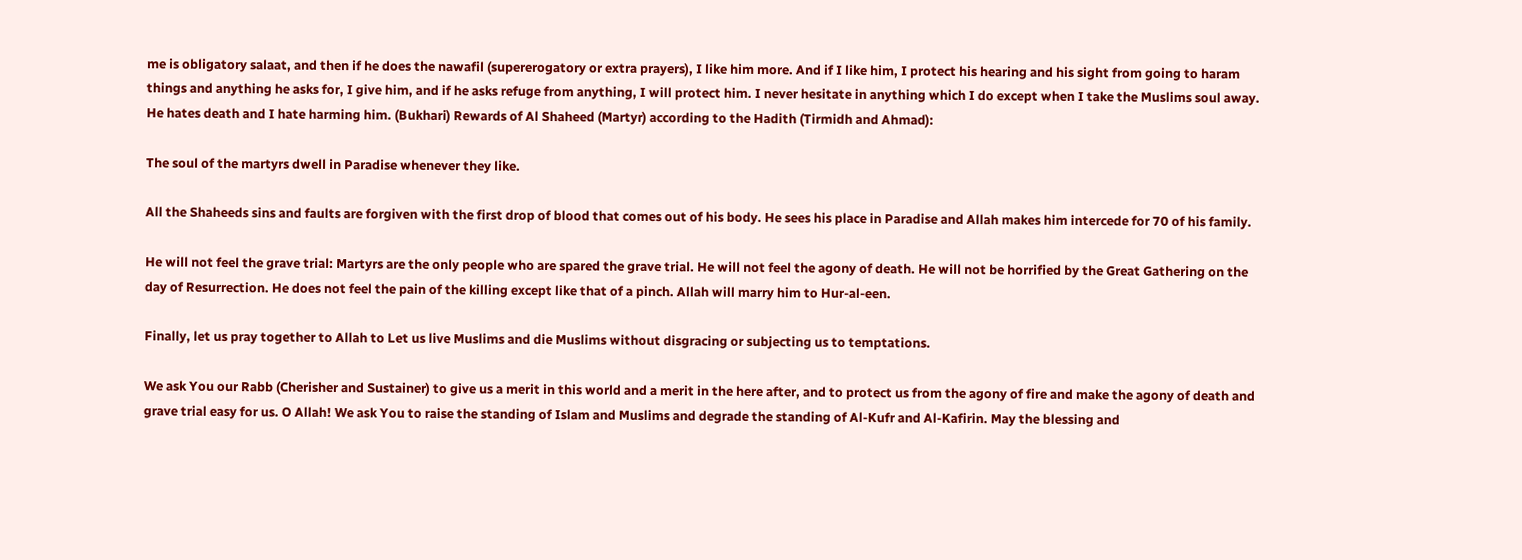me is obligatory salaat, and then if he does the nawafil (supererogatory or extra prayers), I like him more. And if I like him, I protect his hearing and his sight from going to haram things and anything he asks for, I give him, and if he asks refuge from anything, I will protect him. I never hesitate in anything which I do except when I take the Muslims soul away. He hates death and I hate harming him. (Bukhari) Rewards of Al Shaheed (Martyr) according to the Hadith (Tirmidh and Ahmad):

The soul of the martyrs dwell in Paradise whenever they like.

All the Shaheeds sins and faults are forgiven with the first drop of blood that comes out of his body. He sees his place in Paradise and Allah makes him intercede for 70 of his family.

He will not feel the grave trial: Martyrs are the only people who are spared the grave trial. He will not feel the agony of death. He will not be horrified by the Great Gathering on the day of Resurrection. He does not feel the pain of the killing except like that of a pinch. Allah will marry him to Hur-al-een.

Finally, let us pray together to Allah to Let us live Muslims and die Muslims without disgracing or subjecting us to temptations.

We ask You our Rabb (Cherisher and Sustainer) to give us a merit in this world and a merit in the here after, and to protect us from the agony of fire and make the agony of death and grave trial easy for us. O Allah! We ask You to raise the standing of Islam and Muslims and degrade the standing of Al-Kufr and Al-Kafirin. May the blessing and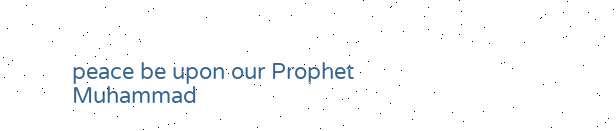peace be upon our Prophet Muhammad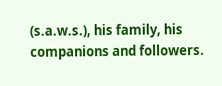(s.a.w.s.), his family, his companions and followers.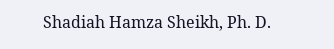Shadiah Hamza Sheikh, Ph. D.